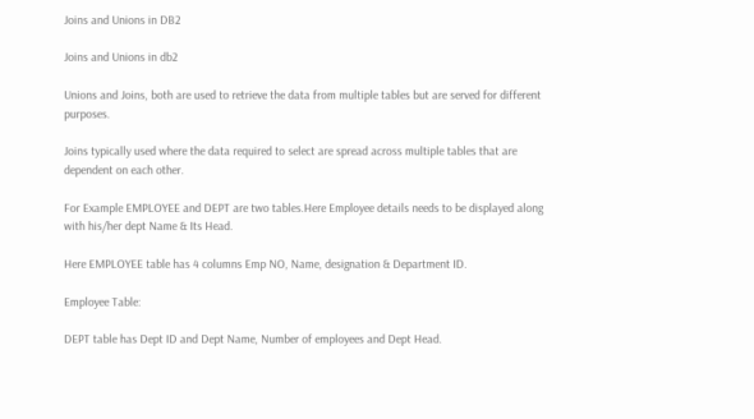Joins and Unions in DB2

Joins and Unions in db2

Unions and Joins, both are used to retrieve the data from multiple tables but are served for different purposes.

Joins typically used where the data required to select are spread across multiple tables that are dependent on each other.

For Example EMPLOYEE and DEPT are two tables.Here Employee details needs to be displayed along with his/her dept Name & Its Head.

Here EMPLOYEE table has 4 columns Emp NO, Name, designation & Department ID.

Employee Table:

DEPT table has Dept ID and Dept Name, Number of employees and Dept Head.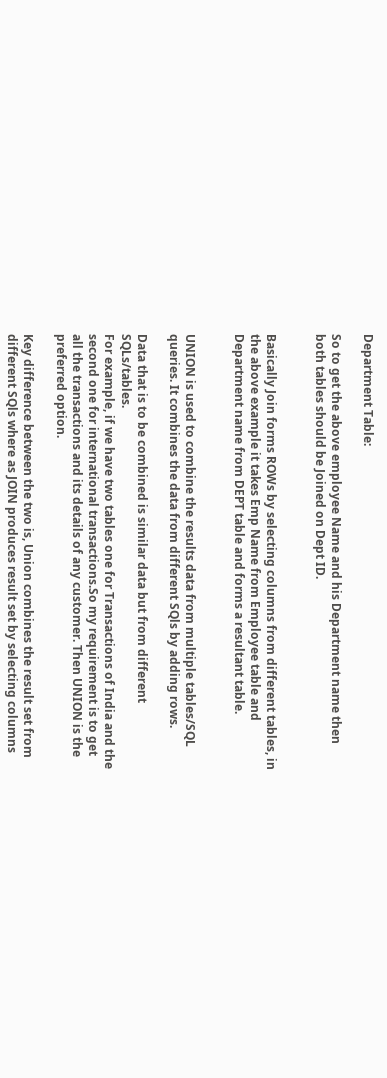Department Table:

So to get the above employee Name and his Department name then both tables should be Joined on Dept ID.


Basically Join forms ROWs by selecting columns from different tables, in the above example it takes Emp Name from Employee table and Department name from DEPT table and forms a resultant table.


UNION is used to combine the results data from multiple tables/SQL queries. It combines the data from different SQls by adding rows.

Data that is to be combined is similar data but from different SQLs/tables.
For example, if we have two tables one for Transactions of India and the second one for international transactions.So my requirement is to get all the transactions and its details of any customer. Then UNION is the preferred option.

Key difference between the two is, Union combines the result set from different SQls where as JOIN produces result set by selecting columns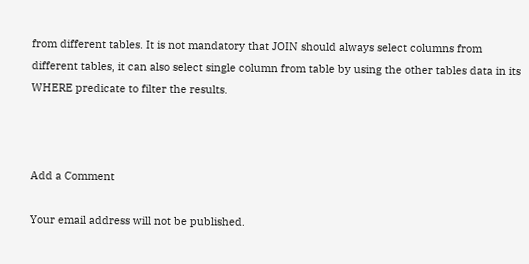from different tables. It is not mandatory that JOIN should always select columns from different tables, it can also select single column from table by using the other tables data in its WHERE predicate to filter the results.



Add a Comment

Your email address will not be published.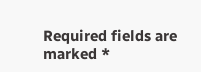Required fields are marked *